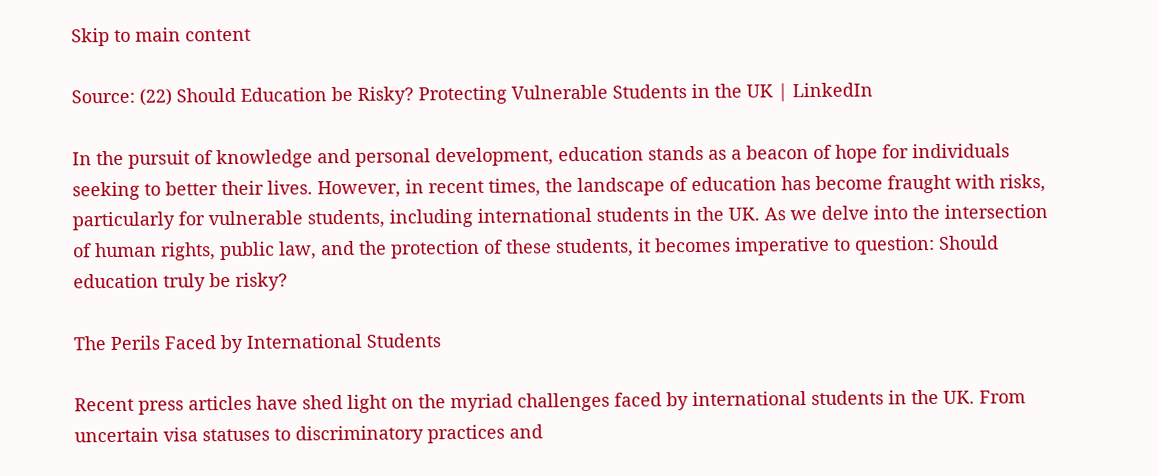Skip to main content

Source: (22) Should Education be Risky? Protecting Vulnerable Students in the UK | LinkedIn

In the pursuit of knowledge and personal development, education stands as a beacon of hope for individuals seeking to better their lives. However, in recent times, the landscape of education has become fraught with risks, particularly for vulnerable students, including international students in the UK. As we delve into the intersection of human rights, public law, and the protection of these students, it becomes imperative to question: Should education truly be risky?

The Perils Faced by International Students

Recent press articles have shed light on the myriad challenges faced by international students in the UK. From uncertain visa statuses to discriminatory practices and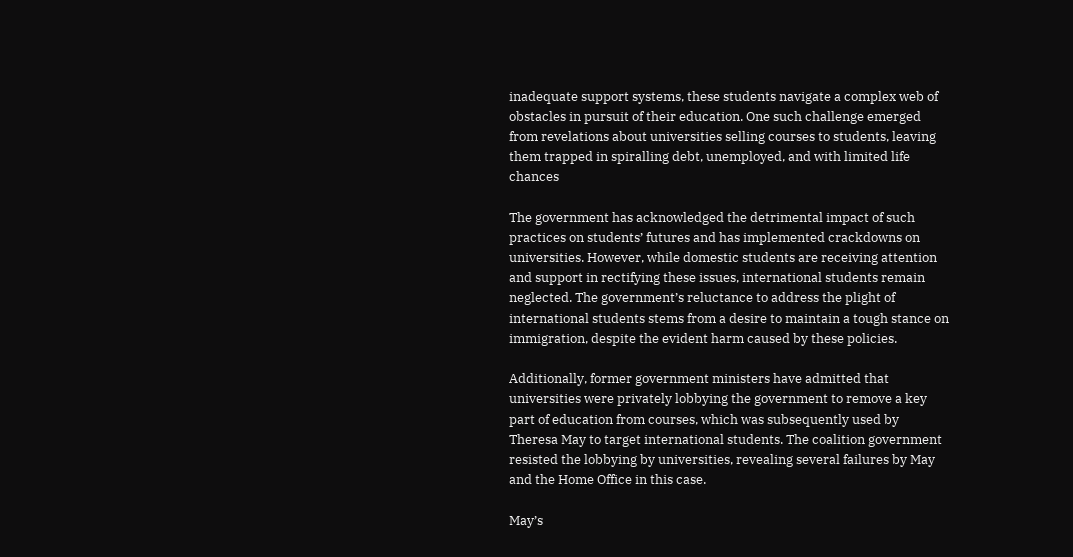inadequate support systems, these students navigate a complex web of obstacles in pursuit of their education. One such challenge emerged from revelations about universities selling courses to students, leaving them trapped in spiralling debt, unemployed, and with limited life chances

The government has acknowledged the detrimental impact of such practices on students’ futures and has implemented crackdowns on universities. However, while domestic students are receiving attention and support in rectifying these issues, international students remain neglected. The government’s reluctance to address the plight of international students stems from a desire to maintain a tough stance on immigration, despite the evident harm caused by these policies.

Additionally, former government ministers have admitted that universities were privately lobbying the government to remove a key part of education from courses, which was subsequently used by Theresa May to target international students. The coalition government resisted the lobbying by universities, revealing several failures by May and the Home Office in this case.

May’s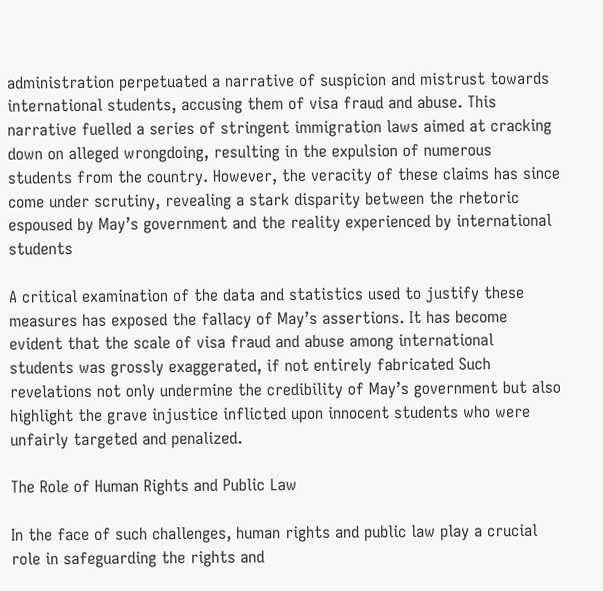administration perpetuated a narrative of suspicion and mistrust towards international students, accusing them of visa fraud and abuse. This narrative fuelled a series of stringent immigration laws aimed at cracking down on alleged wrongdoing, resulting in the expulsion of numerous students from the country. However, the veracity of these claims has since come under scrutiny, revealing a stark disparity between the rhetoric espoused by May’s government and the reality experienced by international students

A critical examination of the data and statistics used to justify these measures has exposed the fallacy of May’s assertions. It has become evident that the scale of visa fraud and abuse among international students was grossly exaggerated, if not entirely fabricated Such revelations not only undermine the credibility of May’s government but also highlight the grave injustice inflicted upon innocent students who were unfairly targeted and penalized.

The Role of Human Rights and Public Law

In the face of such challenges, human rights and public law play a crucial role in safeguarding the rights and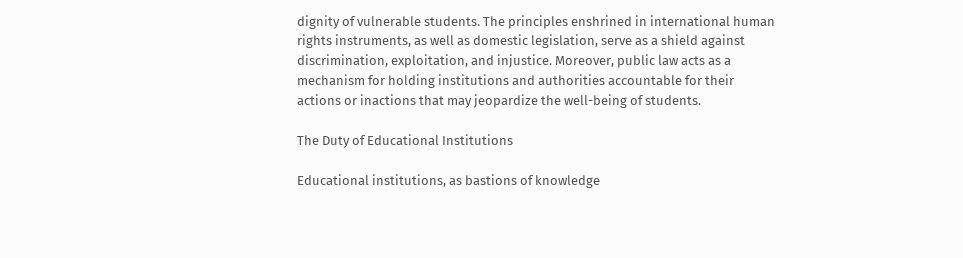dignity of vulnerable students. The principles enshrined in international human rights instruments, as well as domestic legislation, serve as a shield against discrimination, exploitation, and injustice. Moreover, public law acts as a mechanism for holding institutions and authorities accountable for their actions or inactions that may jeopardize the well-being of students.

The Duty of Educational Institutions

Educational institutions, as bastions of knowledge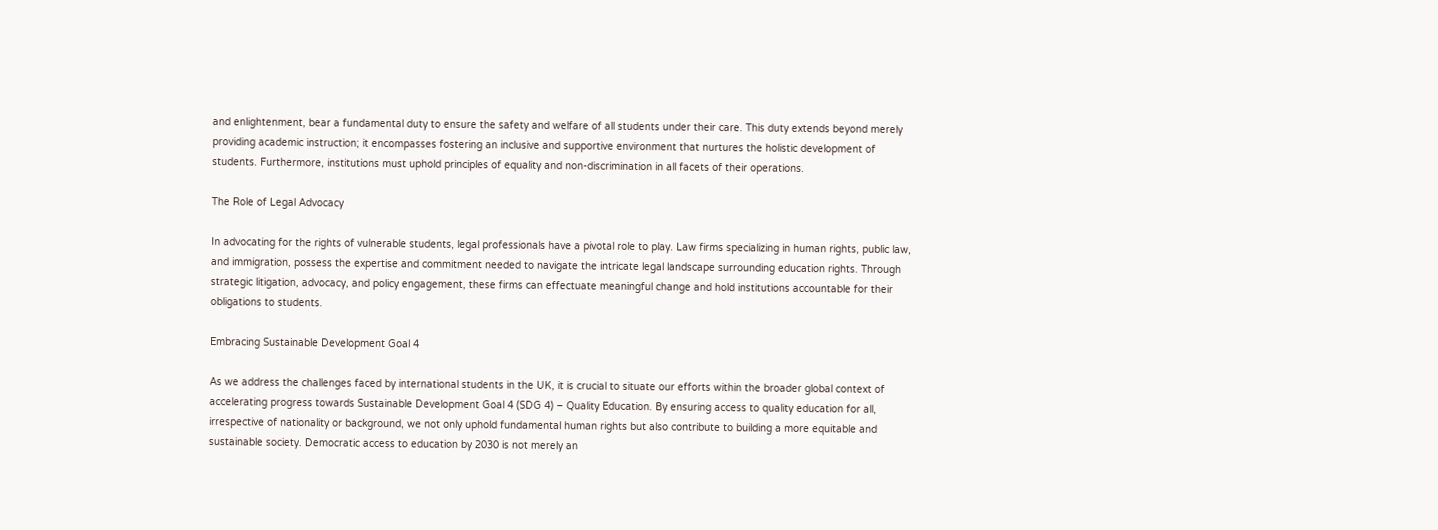and enlightenment, bear a fundamental duty to ensure the safety and welfare of all students under their care. This duty extends beyond merely providing academic instruction; it encompasses fostering an inclusive and supportive environment that nurtures the holistic development of students. Furthermore, institutions must uphold principles of equality and non-discrimination in all facets of their operations.

The Role of Legal Advocacy

In advocating for the rights of vulnerable students, legal professionals have a pivotal role to play. Law firms specializing in human rights, public law, and immigration, possess the expertise and commitment needed to navigate the intricate legal landscape surrounding education rights. Through strategic litigation, advocacy, and policy engagement, these firms can effectuate meaningful change and hold institutions accountable for their obligations to students.

Embracing Sustainable Development Goal 4

As we address the challenges faced by international students in the UK, it is crucial to situate our efforts within the broader global context of accelerating progress towards Sustainable Development Goal 4 (SDG 4) – Quality Education. By ensuring access to quality education for all, irrespective of nationality or background, we not only uphold fundamental human rights but also contribute to building a more equitable and sustainable society. Democratic access to education by 2030 is not merely an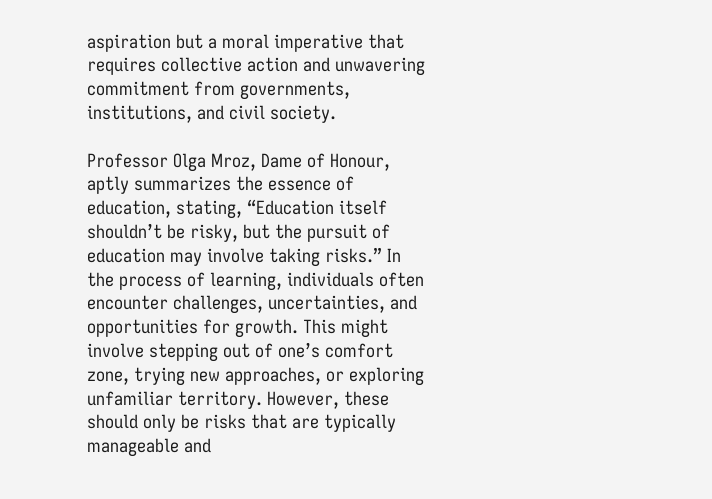aspiration but a moral imperative that requires collective action and unwavering commitment from governments, institutions, and civil society.

Professor Olga Mroz, Dame of Honour, aptly summarizes the essence of education, stating, “Education itself shouldn’t be risky, but the pursuit of education may involve taking risks.” In the process of learning, individuals often encounter challenges, uncertainties, and opportunities for growth. This might involve stepping out of one’s comfort zone, trying new approaches, or exploring unfamiliar territory. However, these should only be risks that are typically manageable and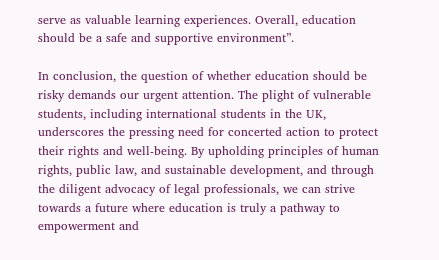serve as valuable learning experiences. Overall, education should be a safe and supportive environment”.

In conclusion, the question of whether education should be risky demands our urgent attention. The plight of vulnerable students, including international students in the UK, underscores the pressing need for concerted action to protect their rights and well-being. By upholding principles of human rights, public law, and sustainable development, and through the diligent advocacy of legal professionals, we can strive towards a future where education is truly a pathway to empowerment and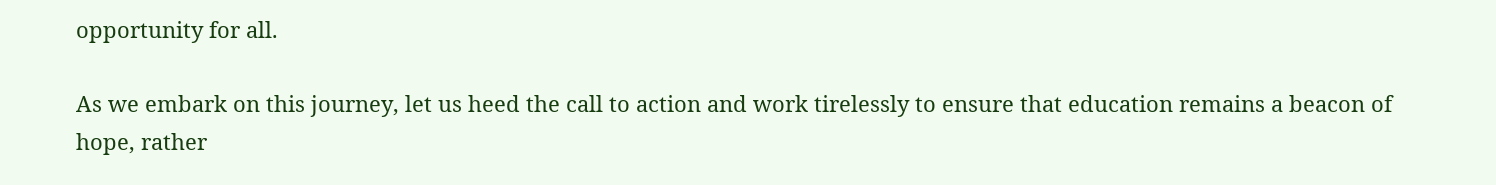opportunity for all.

As we embark on this journey, let us heed the call to action and work tirelessly to ensure that education remains a beacon of hope, rather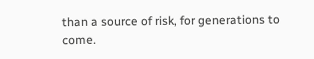than a source of risk, for generations to come.